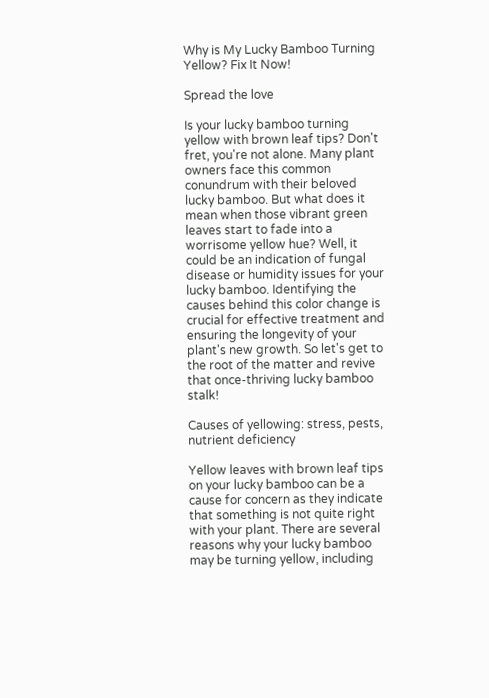Why is My Lucky Bamboo Turning Yellow? Fix It Now!

Spread the love

Is your lucky bamboo turning yellow with brown leaf tips? Don't fret, you're not alone. Many plant owners face this common conundrum with their beloved lucky bamboo. But what does it mean when those vibrant green leaves start to fade into a worrisome yellow hue? Well, it could be an indication of fungal disease or humidity issues for your lucky bamboo. Identifying the causes behind this color change is crucial for effective treatment and ensuring the longevity of your plant's new growth. So let's get to the root of the matter and revive that once-thriving lucky bamboo stalk!

Causes of yellowing: stress, pests, nutrient deficiency

Yellow leaves with brown leaf tips on your lucky bamboo can be a cause for concern as they indicate that something is not quite right with your plant. There are several reasons why your lucky bamboo may be turning yellow, including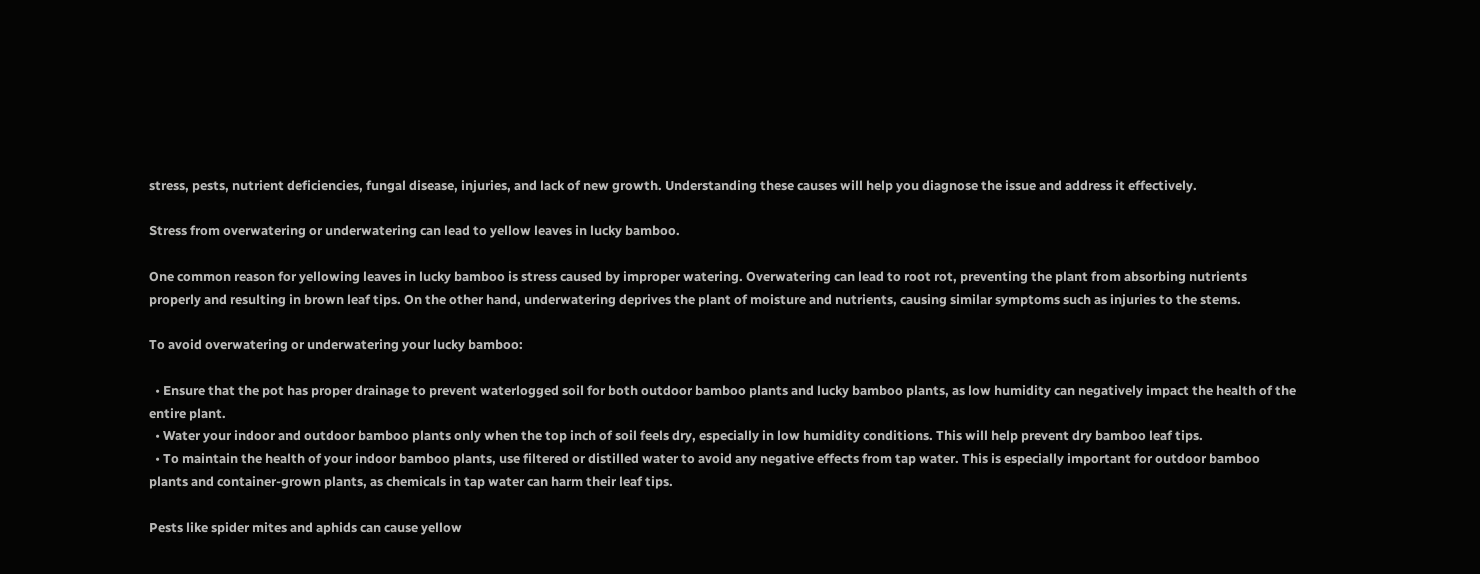stress, pests, nutrient deficiencies, fungal disease, injuries, and lack of new growth. Understanding these causes will help you diagnose the issue and address it effectively.

Stress from overwatering or underwatering can lead to yellow leaves in lucky bamboo.

One common reason for yellowing leaves in lucky bamboo is stress caused by improper watering. Overwatering can lead to root rot, preventing the plant from absorbing nutrients properly and resulting in brown leaf tips. On the other hand, underwatering deprives the plant of moisture and nutrients, causing similar symptoms such as injuries to the stems.

To avoid overwatering or underwatering your lucky bamboo:

  • Ensure that the pot has proper drainage to prevent waterlogged soil for both outdoor bamboo plants and lucky bamboo plants, as low humidity can negatively impact the health of the entire plant.
  • Water your indoor and outdoor bamboo plants only when the top inch of soil feels dry, especially in low humidity conditions. This will help prevent dry bamboo leaf tips.
  • To maintain the health of your indoor bamboo plants, use filtered or distilled water to avoid any negative effects from tap water. This is especially important for outdoor bamboo plants and container-grown plants, as chemicals in tap water can harm their leaf tips.

Pests like spider mites and aphids can cause yellow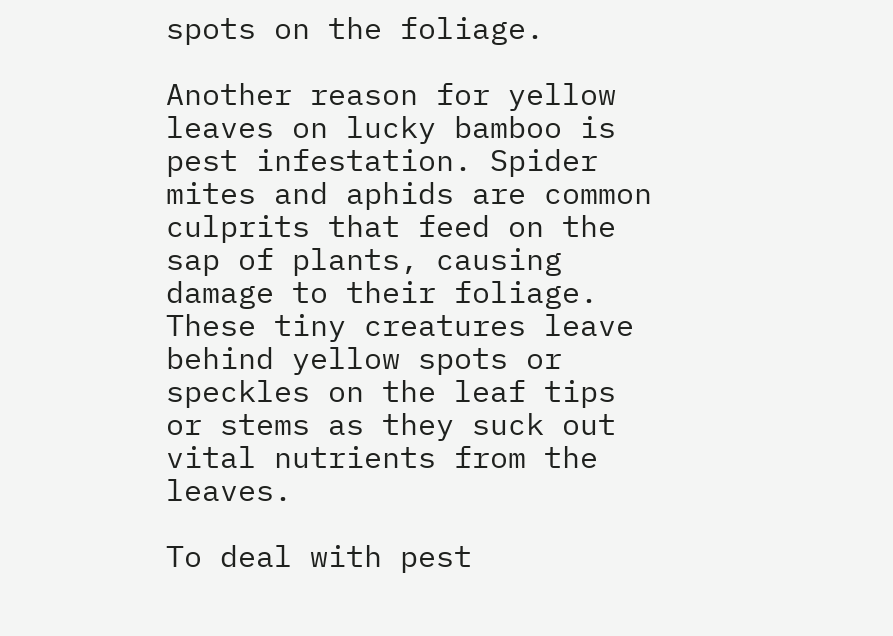spots on the foliage.

Another reason for yellow leaves on lucky bamboo is pest infestation. Spider mites and aphids are common culprits that feed on the sap of plants, causing damage to their foliage. These tiny creatures leave behind yellow spots or speckles on the leaf tips or stems as they suck out vital nutrients from the leaves.

To deal with pest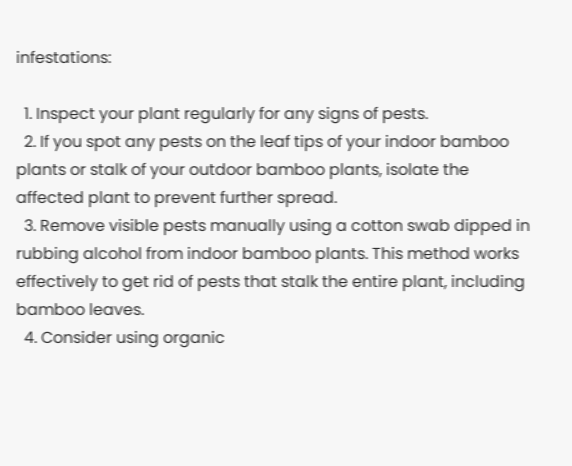infestations:

  1. Inspect your plant regularly for any signs of pests.
  2. If you spot any pests on the leaf tips of your indoor bamboo plants or stalk of your outdoor bamboo plants, isolate the affected plant to prevent further spread.
  3. Remove visible pests manually using a cotton swab dipped in rubbing alcohol from indoor bamboo plants. This method works effectively to get rid of pests that stalk the entire plant, including bamboo leaves.
  4. Consider using organic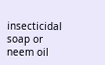insecticidal soap or neem oil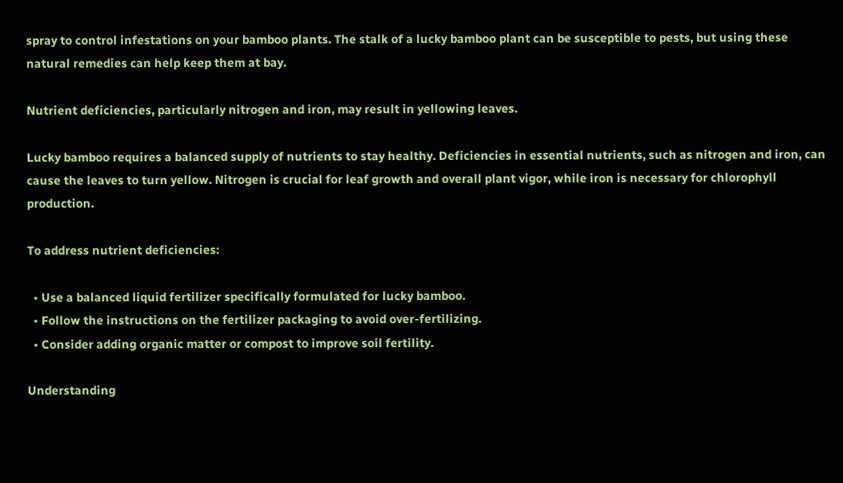spray to control infestations on your bamboo plants. The stalk of a lucky bamboo plant can be susceptible to pests, but using these natural remedies can help keep them at bay.

Nutrient deficiencies, particularly nitrogen and iron, may result in yellowing leaves.

Lucky bamboo requires a balanced supply of nutrients to stay healthy. Deficiencies in essential nutrients, such as nitrogen and iron, can cause the leaves to turn yellow. Nitrogen is crucial for leaf growth and overall plant vigor, while iron is necessary for chlorophyll production.

To address nutrient deficiencies:

  • Use a balanced liquid fertilizer specifically formulated for lucky bamboo.
  • Follow the instructions on the fertilizer packaging to avoid over-fertilizing.
  • Consider adding organic matter or compost to improve soil fertility.

Understanding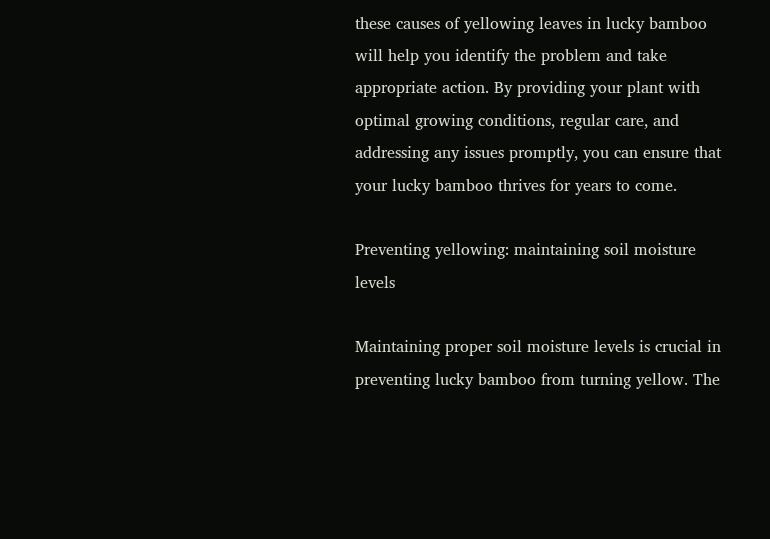these causes of yellowing leaves in lucky bamboo will help you identify the problem and take appropriate action. By providing your plant with optimal growing conditions, regular care, and addressing any issues promptly, you can ensure that your lucky bamboo thrives for years to come.

Preventing yellowing: maintaining soil moisture levels

Maintaining proper soil moisture levels is crucial in preventing lucky bamboo from turning yellow. The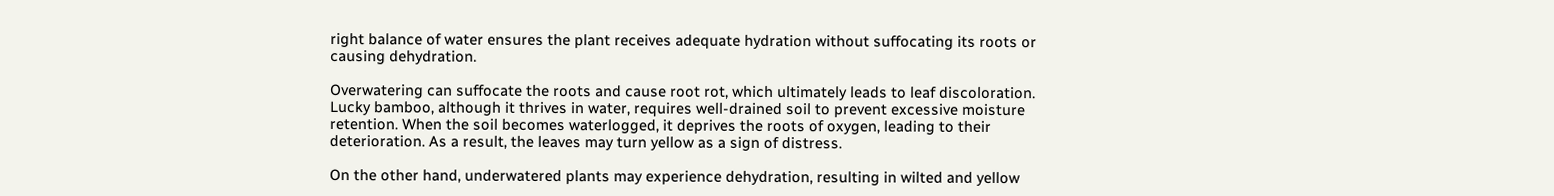right balance of water ensures the plant receives adequate hydration without suffocating its roots or causing dehydration.

Overwatering can suffocate the roots and cause root rot, which ultimately leads to leaf discoloration. Lucky bamboo, although it thrives in water, requires well-drained soil to prevent excessive moisture retention. When the soil becomes waterlogged, it deprives the roots of oxygen, leading to their deterioration. As a result, the leaves may turn yellow as a sign of distress.

On the other hand, underwatered plants may experience dehydration, resulting in wilted and yellow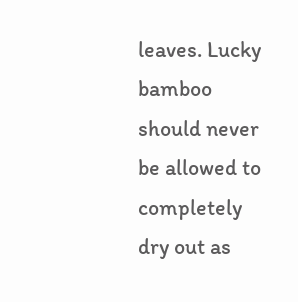leaves. Lucky bamboo should never be allowed to completely dry out as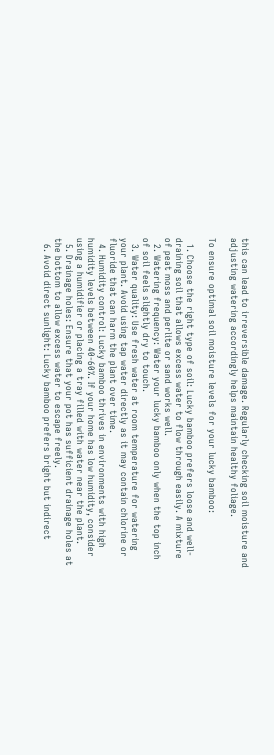this can lead to irreversible damage. Regularly checking soil moisture and adjusting watering accordingly helps maintain healthy foliage.

To ensure optimal soil moisture levels for your lucky bamboo:

  1. Choose the right type of soil: Lucky bamboo prefers loose and well-draining soil that allows excess water to flow through easily. A mixture of peat moss and perlite or sand works well.
  2. Watering frequency: Water your lucky bamboo only when the top inch of soil feels slightly dry to touch.
  3. Water quality: Use fresh water at room temperature for watering your plant. Avoid using tap water directly as it may contain chlorine or fluoride that can harm the plant over time.
  4. Humidity control: Lucky bamboo thrives in environments with high humidity levels between 40-60%. If your home has low humidity, consider using a humidifier or placing a tray filled with water near the plant.
  5. Drainage holes: Ensure that your pot has sufficient drainage holes at the bottom to allow excess water to escape freely.
  6. Avoid direct sunlight: Lucky bamboo prefers bright but indirect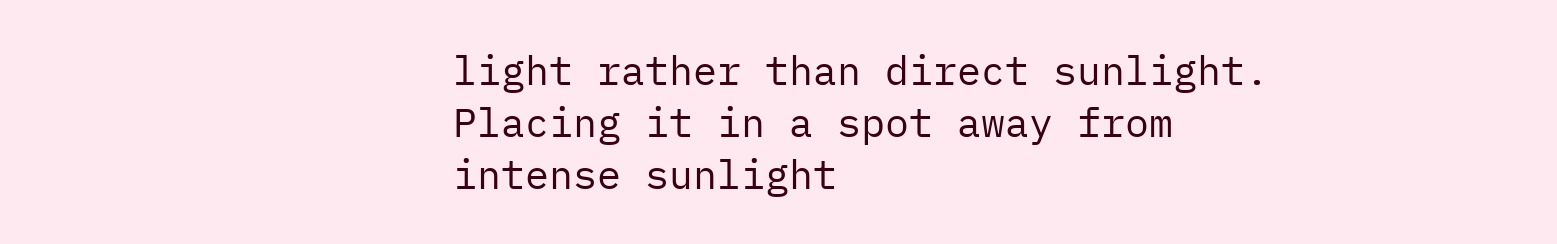light rather than direct sunlight. Placing it in a spot away from intense sunlight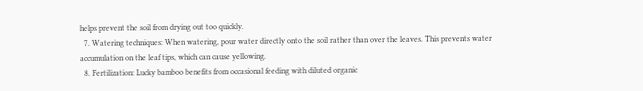helps prevent the soil from drying out too quickly.
  7. Watering techniques: When watering, pour water directly onto the soil rather than over the leaves. This prevents water accumulation on the leaf tips, which can cause yellowing.
  8. Fertilization: Lucky bamboo benefits from occasional feeding with diluted organic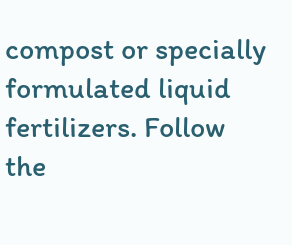compost or specially formulated liquid fertilizers. Follow the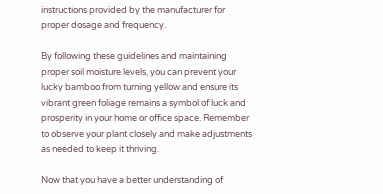instructions provided by the manufacturer for proper dosage and frequency.

By following these guidelines and maintaining proper soil moisture levels, you can prevent your lucky bamboo from turning yellow and ensure its vibrant green foliage remains a symbol of luck and prosperity in your home or office space. Remember to observe your plant closely and make adjustments as needed to keep it thriving.

Now that you have a better understanding of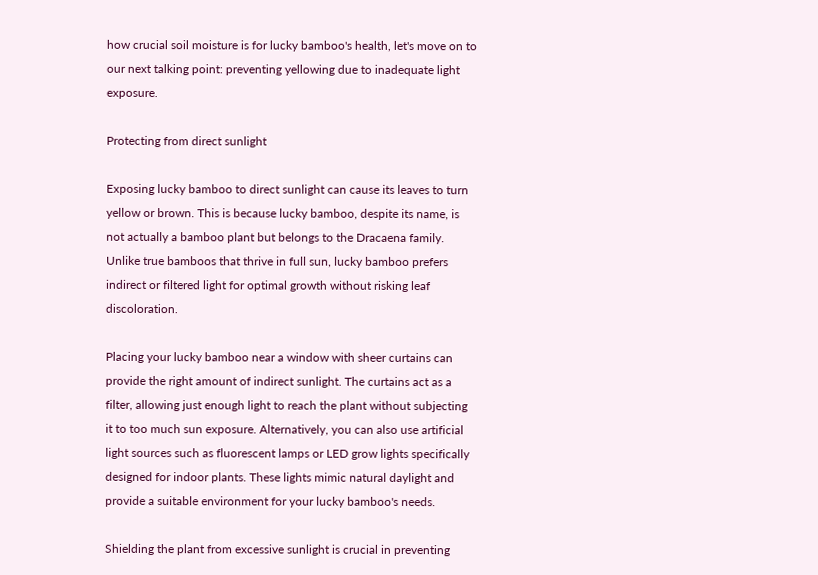how crucial soil moisture is for lucky bamboo's health, let's move on to our next talking point: preventing yellowing due to inadequate light exposure.

Protecting from direct sunlight

Exposing lucky bamboo to direct sunlight can cause its leaves to turn yellow or brown. This is because lucky bamboo, despite its name, is not actually a bamboo plant but belongs to the Dracaena family. Unlike true bamboos that thrive in full sun, lucky bamboo prefers indirect or filtered light for optimal growth without risking leaf discoloration.

Placing your lucky bamboo near a window with sheer curtains can provide the right amount of indirect sunlight. The curtains act as a filter, allowing just enough light to reach the plant without subjecting it to too much sun exposure. Alternatively, you can also use artificial light sources such as fluorescent lamps or LED grow lights specifically designed for indoor plants. These lights mimic natural daylight and provide a suitable environment for your lucky bamboo's needs.

Shielding the plant from excessive sunlight is crucial in preventing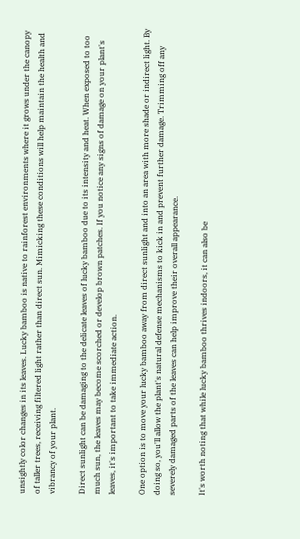unsightly color changes in its leaves. Lucky bamboo is native to rainforest environments where it grows under the canopy of taller trees, receiving filtered light rather than direct sun. Mimicking these conditions will help maintain the health and vibrancy of your plant.

Direct sunlight can be damaging to the delicate leaves of lucky bamboo due to its intensity and heat. When exposed to too much sun, the leaves may become scorched or develop brown patches. If you notice any signs of damage on your plant's leaves, it's important to take immediate action.

One option is to move your lucky bamboo away from direct sunlight and into an area with more shade or indirect light. By doing so, you'll allow the plant's natural defense mechanisms to kick in and prevent further damage. Trimming off any severely damaged parts of the leaves can help improve their overall appearance.

It's worth noting that while lucky bamboo thrives indoors, it can also be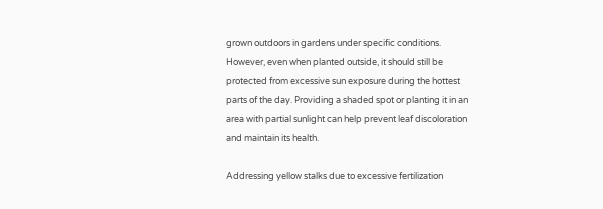grown outdoors in gardens under specific conditions. However, even when planted outside, it should still be protected from excessive sun exposure during the hottest parts of the day. Providing a shaded spot or planting it in an area with partial sunlight can help prevent leaf discoloration and maintain its health.

Addressing yellow stalks due to excessive fertilization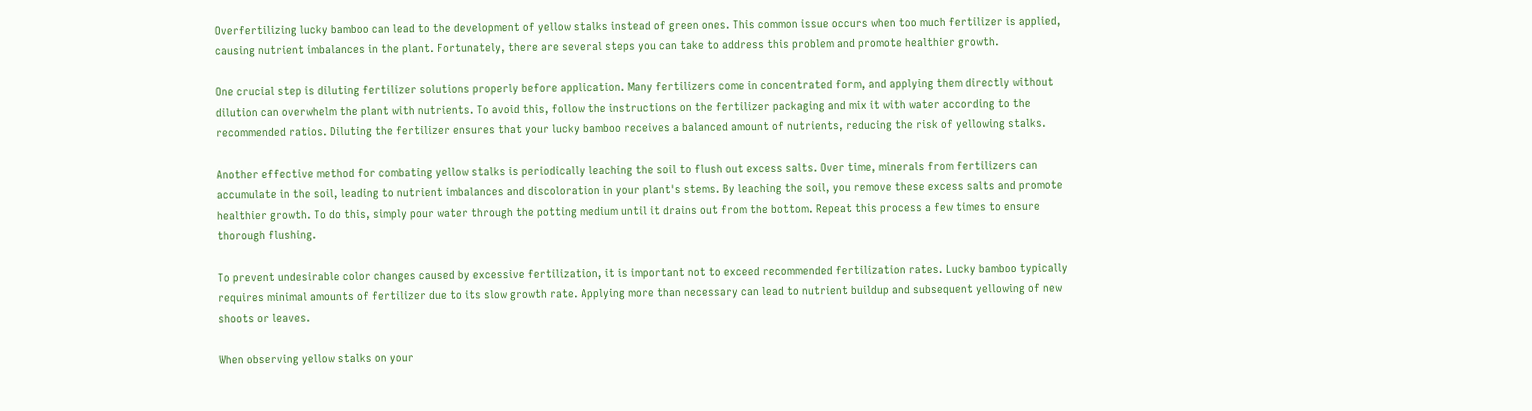Overfertilizing lucky bamboo can lead to the development of yellow stalks instead of green ones. This common issue occurs when too much fertilizer is applied, causing nutrient imbalances in the plant. Fortunately, there are several steps you can take to address this problem and promote healthier growth.

One crucial step is diluting fertilizer solutions properly before application. Many fertilizers come in concentrated form, and applying them directly without dilution can overwhelm the plant with nutrients. To avoid this, follow the instructions on the fertilizer packaging and mix it with water according to the recommended ratios. Diluting the fertilizer ensures that your lucky bamboo receives a balanced amount of nutrients, reducing the risk of yellowing stalks.

Another effective method for combating yellow stalks is periodically leaching the soil to flush out excess salts. Over time, minerals from fertilizers can accumulate in the soil, leading to nutrient imbalances and discoloration in your plant's stems. By leaching the soil, you remove these excess salts and promote healthier growth. To do this, simply pour water through the potting medium until it drains out from the bottom. Repeat this process a few times to ensure thorough flushing.

To prevent undesirable color changes caused by excessive fertilization, it is important not to exceed recommended fertilization rates. Lucky bamboo typically requires minimal amounts of fertilizer due to its slow growth rate. Applying more than necessary can lead to nutrient buildup and subsequent yellowing of new shoots or leaves.

When observing yellow stalks on your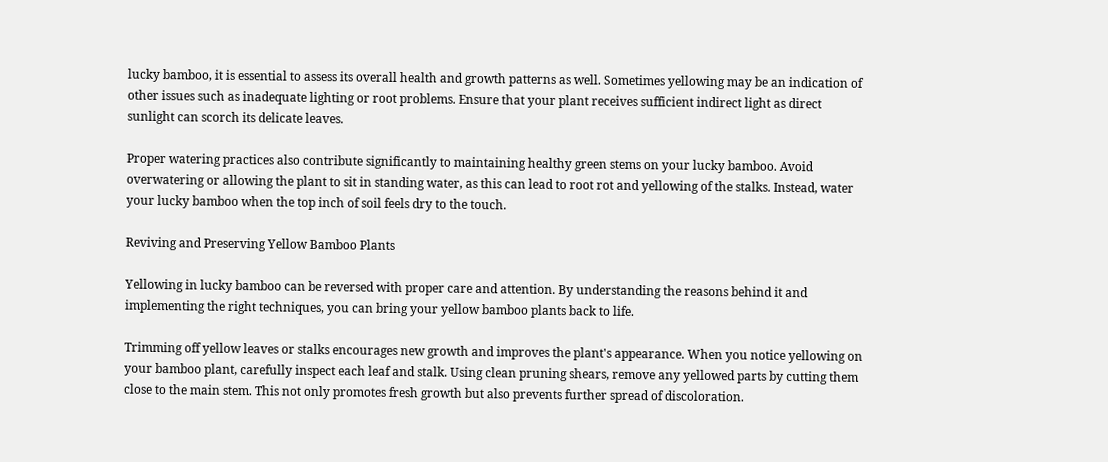lucky bamboo, it is essential to assess its overall health and growth patterns as well. Sometimes yellowing may be an indication of other issues such as inadequate lighting or root problems. Ensure that your plant receives sufficient indirect light as direct sunlight can scorch its delicate leaves.

Proper watering practices also contribute significantly to maintaining healthy green stems on your lucky bamboo. Avoid overwatering or allowing the plant to sit in standing water, as this can lead to root rot and yellowing of the stalks. Instead, water your lucky bamboo when the top inch of soil feels dry to the touch.

Reviving and Preserving Yellow Bamboo Plants

Yellowing in lucky bamboo can be reversed with proper care and attention. By understanding the reasons behind it and implementing the right techniques, you can bring your yellow bamboo plants back to life.

Trimming off yellow leaves or stalks encourages new growth and improves the plant's appearance. When you notice yellowing on your bamboo plant, carefully inspect each leaf and stalk. Using clean pruning shears, remove any yellowed parts by cutting them close to the main stem. This not only promotes fresh growth but also prevents further spread of discoloration.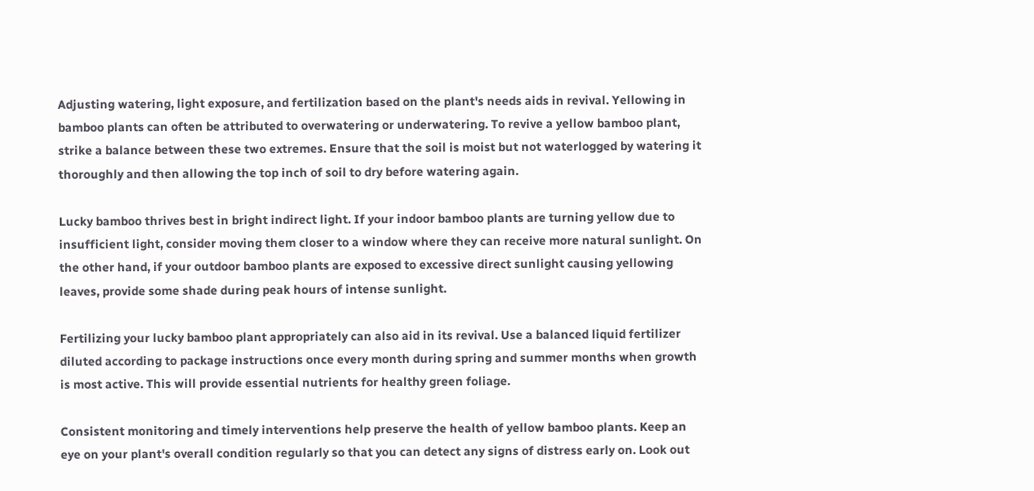Adjusting watering, light exposure, and fertilization based on the plant's needs aids in revival. Yellowing in bamboo plants can often be attributed to overwatering or underwatering. To revive a yellow bamboo plant, strike a balance between these two extremes. Ensure that the soil is moist but not waterlogged by watering it thoroughly and then allowing the top inch of soil to dry before watering again.

Lucky bamboo thrives best in bright indirect light. If your indoor bamboo plants are turning yellow due to insufficient light, consider moving them closer to a window where they can receive more natural sunlight. On the other hand, if your outdoor bamboo plants are exposed to excessive direct sunlight causing yellowing leaves, provide some shade during peak hours of intense sunlight.

Fertilizing your lucky bamboo plant appropriately can also aid in its revival. Use a balanced liquid fertilizer diluted according to package instructions once every month during spring and summer months when growth is most active. This will provide essential nutrients for healthy green foliage.

Consistent monitoring and timely interventions help preserve the health of yellow bamboo plants. Keep an eye on your plant's overall condition regularly so that you can detect any signs of distress early on. Look out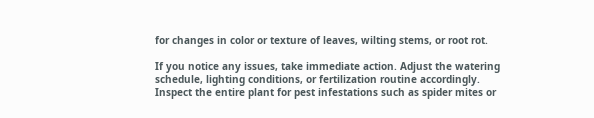for changes in color or texture of leaves, wilting stems, or root rot.

If you notice any issues, take immediate action. Adjust the watering schedule, lighting conditions, or fertilization routine accordingly. Inspect the entire plant for pest infestations such as spider mites or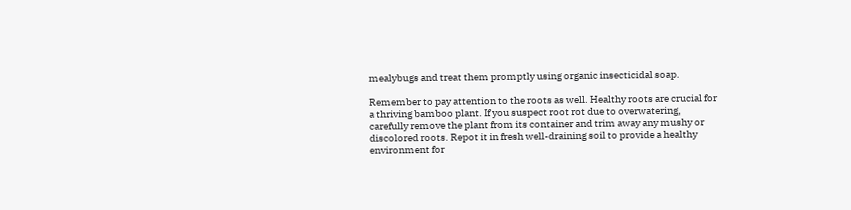mealybugs and treat them promptly using organic insecticidal soap.

Remember to pay attention to the roots as well. Healthy roots are crucial for a thriving bamboo plant. If you suspect root rot due to overwatering, carefully remove the plant from its container and trim away any mushy or discolored roots. Repot it in fresh well-draining soil to provide a healthy environment for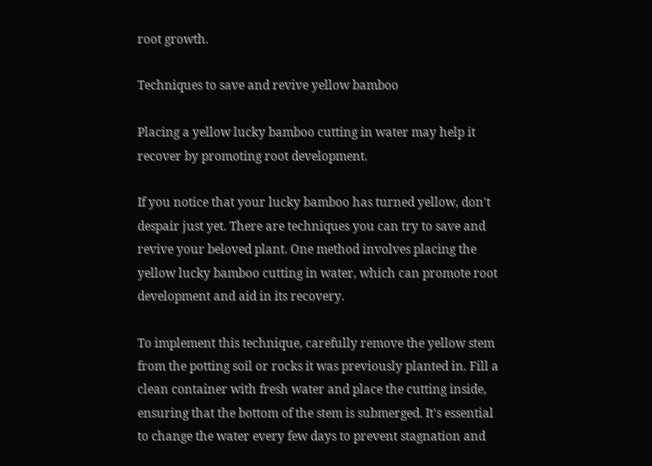root growth.

Techniques to save and revive yellow bamboo

Placing a yellow lucky bamboo cutting in water may help it recover by promoting root development.

If you notice that your lucky bamboo has turned yellow, don't despair just yet. There are techniques you can try to save and revive your beloved plant. One method involves placing the yellow lucky bamboo cutting in water, which can promote root development and aid in its recovery.

To implement this technique, carefully remove the yellow stem from the potting soil or rocks it was previously planted in. Fill a clean container with fresh water and place the cutting inside, ensuring that the bottom of the stem is submerged. It's essential to change the water every few days to prevent stagnation and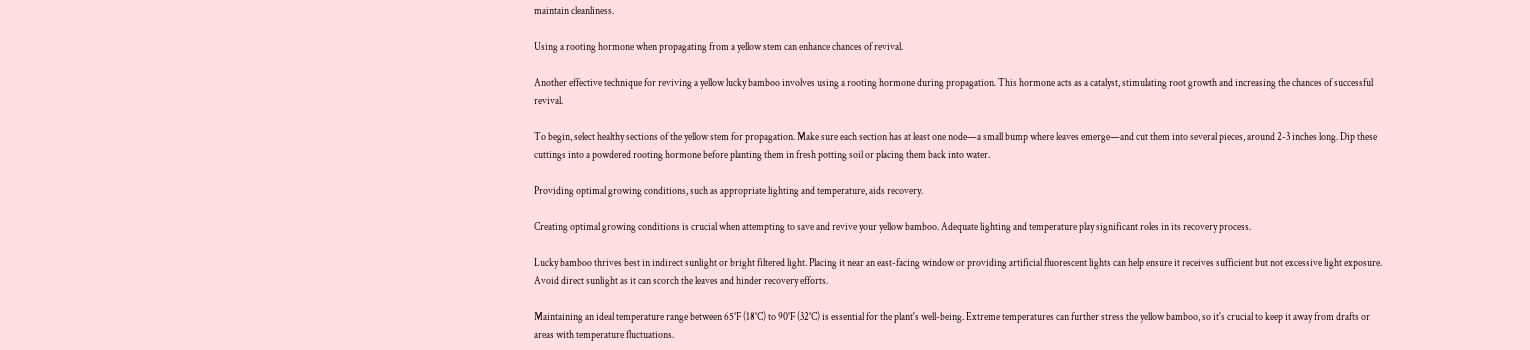maintain cleanliness.

Using a rooting hormone when propagating from a yellow stem can enhance chances of revival.

Another effective technique for reviving a yellow lucky bamboo involves using a rooting hormone during propagation. This hormone acts as a catalyst, stimulating root growth and increasing the chances of successful revival.

To begin, select healthy sections of the yellow stem for propagation. Make sure each section has at least one node—a small bump where leaves emerge—and cut them into several pieces, around 2-3 inches long. Dip these cuttings into a powdered rooting hormone before planting them in fresh potting soil or placing them back into water.

Providing optimal growing conditions, such as appropriate lighting and temperature, aids recovery.

Creating optimal growing conditions is crucial when attempting to save and revive your yellow bamboo. Adequate lighting and temperature play significant roles in its recovery process.

Lucky bamboo thrives best in indirect sunlight or bright filtered light. Placing it near an east-facing window or providing artificial fluorescent lights can help ensure it receives sufficient but not excessive light exposure. Avoid direct sunlight as it can scorch the leaves and hinder recovery efforts.

Maintaining an ideal temperature range between 65°F (18°C) to 90°F (32°C) is essential for the plant's well-being. Extreme temperatures can further stress the yellow bamboo, so it's crucial to keep it away from drafts or areas with temperature fluctuations.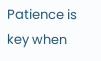Patience is key when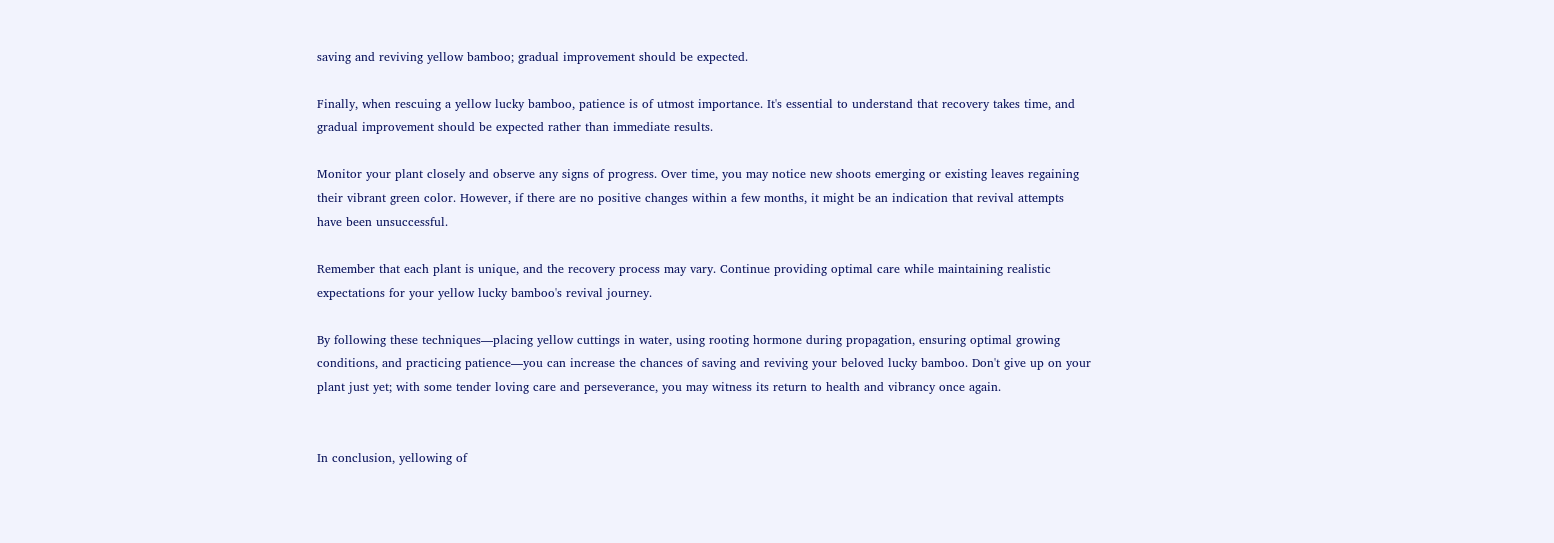saving and reviving yellow bamboo; gradual improvement should be expected.

Finally, when rescuing a yellow lucky bamboo, patience is of utmost importance. It's essential to understand that recovery takes time, and gradual improvement should be expected rather than immediate results.

Monitor your plant closely and observe any signs of progress. Over time, you may notice new shoots emerging or existing leaves regaining their vibrant green color. However, if there are no positive changes within a few months, it might be an indication that revival attempts have been unsuccessful.

Remember that each plant is unique, and the recovery process may vary. Continue providing optimal care while maintaining realistic expectations for your yellow lucky bamboo's revival journey.

By following these techniques—placing yellow cuttings in water, using rooting hormone during propagation, ensuring optimal growing conditions, and practicing patience—you can increase the chances of saving and reviving your beloved lucky bamboo. Don't give up on your plant just yet; with some tender loving care and perseverance, you may witness its return to health and vibrancy once again.


In conclusion, yellowing of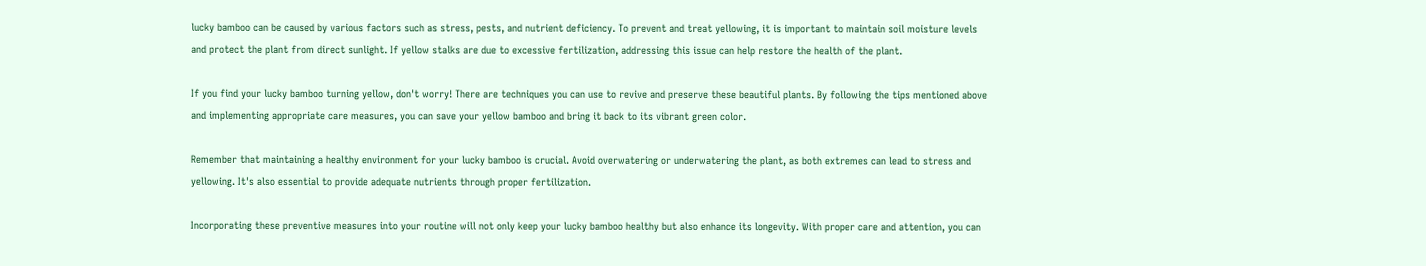lucky bamboo can be caused by various factors such as stress, pests, and nutrient deficiency. To prevent and treat yellowing, it is important to maintain soil moisture levels and protect the plant from direct sunlight. If yellow stalks are due to excessive fertilization, addressing this issue can help restore the health of the plant.

If you find your lucky bamboo turning yellow, don't worry! There are techniques you can use to revive and preserve these beautiful plants. By following the tips mentioned above and implementing appropriate care measures, you can save your yellow bamboo and bring it back to its vibrant green color.

Remember that maintaining a healthy environment for your lucky bamboo is crucial. Avoid overwatering or underwatering the plant, as both extremes can lead to stress and yellowing. It's also essential to provide adequate nutrients through proper fertilization.

Incorporating these preventive measures into your routine will not only keep your lucky bamboo healthy but also enhance its longevity. With proper care and attention, you can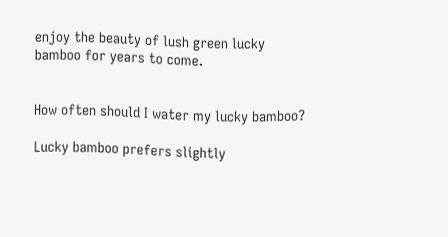enjoy the beauty of lush green lucky bamboo for years to come.


How often should I water my lucky bamboo?

Lucky bamboo prefers slightly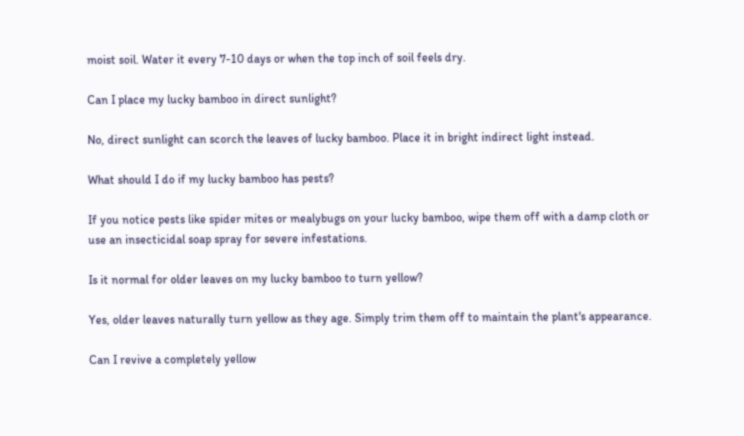moist soil. Water it every 7-10 days or when the top inch of soil feels dry.

Can I place my lucky bamboo in direct sunlight?

No, direct sunlight can scorch the leaves of lucky bamboo. Place it in bright indirect light instead.

What should I do if my lucky bamboo has pests?

If you notice pests like spider mites or mealybugs on your lucky bamboo, wipe them off with a damp cloth or use an insecticidal soap spray for severe infestations.

Is it normal for older leaves on my lucky bamboo to turn yellow?

Yes, older leaves naturally turn yellow as they age. Simply trim them off to maintain the plant's appearance.

Can I revive a completely yellow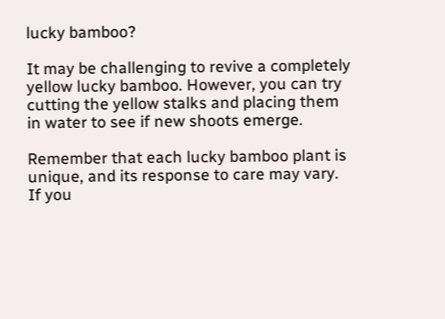lucky bamboo?

It may be challenging to revive a completely yellow lucky bamboo. However, you can try cutting the yellow stalks and placing them in water to see if new shoots emerge.

Remember that each lucky bamboo plant is unique, and its response to care may vary. If you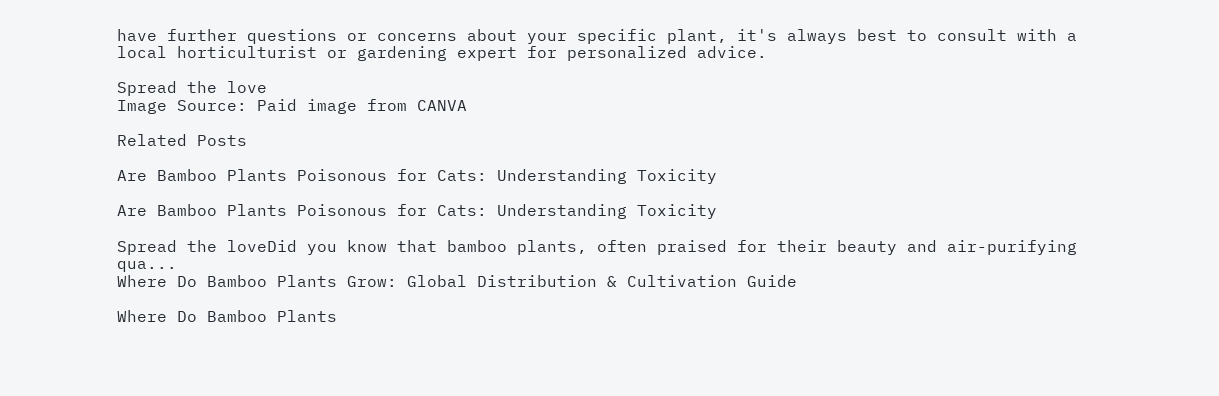have further questions or concerns about your specific plant, it's always best to consult with a local horticulturist or gardening expert for personalized advice.

Spread the love
Image Source: Paid image from CANVA

Related Posts

Are Bamboo Plants Poisonous for Cats: Understanding Toxicity

Are Bamboo Plants Poisonous for Cats: Understanding Toxicity

Spread the loveDid you know that bamboo plants, often praised for their beauty and air-purifying qua...
Where Do Bamboo Plants Grow: Global Distribution & Cultivation Guide

Where Do Bamboo Plants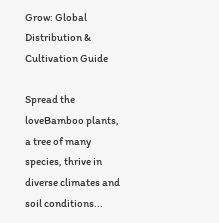Grow: Global Distribution & Cultivation Guide

Spread the loveBamboo plants, a tree of many species, thrive in diverse climates and soil conditions...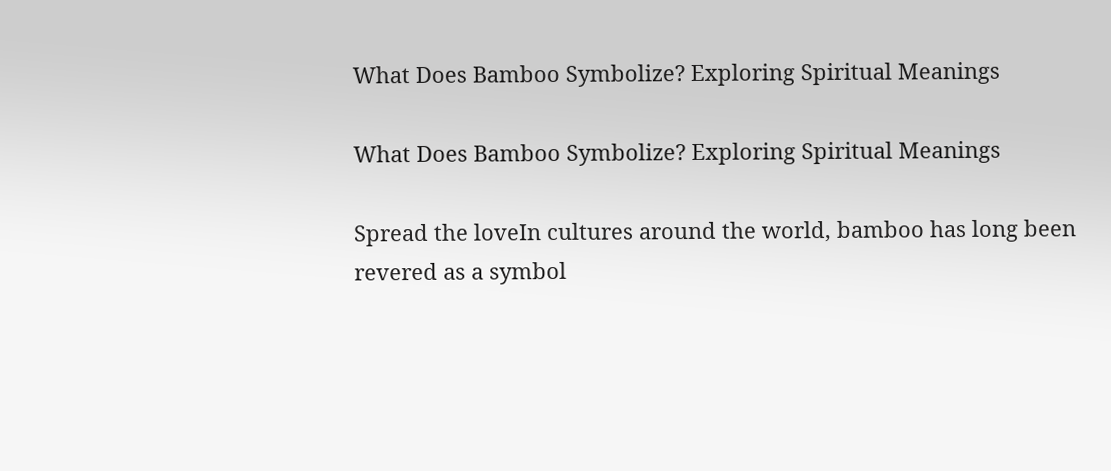What Does Bamboo Symbolize? Exploring Spiritual Meanings

What Does Bamboo Symbolize? Exploring Spiritual Meanings

Spread the loveIn cultures around the world, bamboo has long been revered as a symbol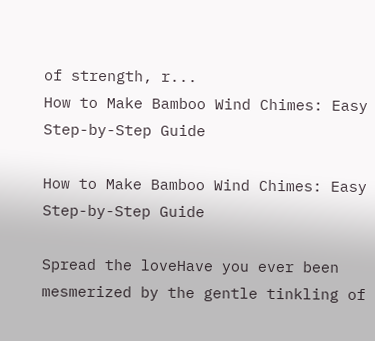of strength, r...
How to Make Bamboo Wind Chimes: Easy Step-by-Step Guide

How to Make Bamboo Wind Chimes: Easy Step-by-Step Guide

Spread the loveHave you ever been mesmerized by the gentle tinkling of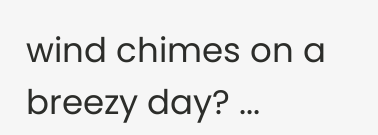wind chimes on a breezy day? ...